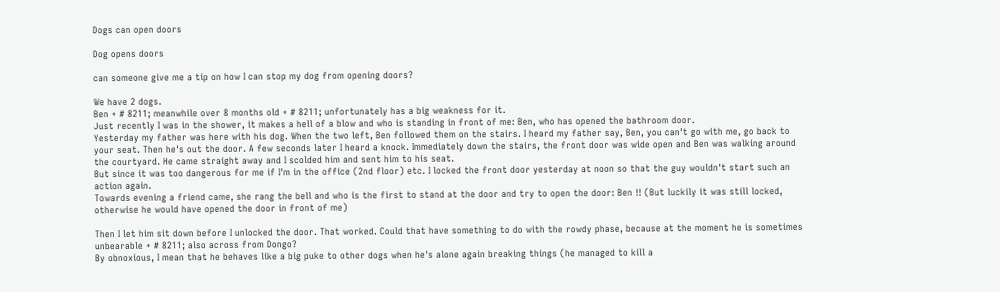Dogs can open doors

Dog opens doors

can someone give me a tip on how I can stop my dog from opening doors?

We have 2 dogs.
Ben + # 8211; meanwhile over 8 months old + # 8211; unfortunately has a big weakness for it.
Just recently I was in the shower, it makes a hell of a blow and who is standing in front of me: Ben, who has opened the bathroom door.
Yesterday my father was here with his dog. When the two left, Ben followed them on the stairs. I heard my father say, Ben, you can't go with me, go back to your seat. Then he's out the door. A few seconds later I heard a knock. Immediately down the stairs, the front door was wide open and Ben was walking around the courtyard. He came straight away and I scolded him and sent him to his seat.
But since it was too dangerous for me if I'm in the office (2nd floor) etc. I locked the front door yesterday at noon so that the guy wouldn't start such an action again.
Towards evening a friend came, she rang the bell and who is the first to stand at the door and try to open the door: Ben !! (But luckily it was still locked, otherwise he would have opened the door in front of me)

Then I let him sit down before I unlocked the door. That worked. Could that have something to do with the rowdy phase, because at the moment he is sometimes unbearable + # 8211; also across from Dongo?
By obnoxious, I mean that he behaves like a big puke to other dogs when he's alone again breaking things (he managed to kill a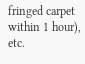fringed carpet within 1 hour), etc.